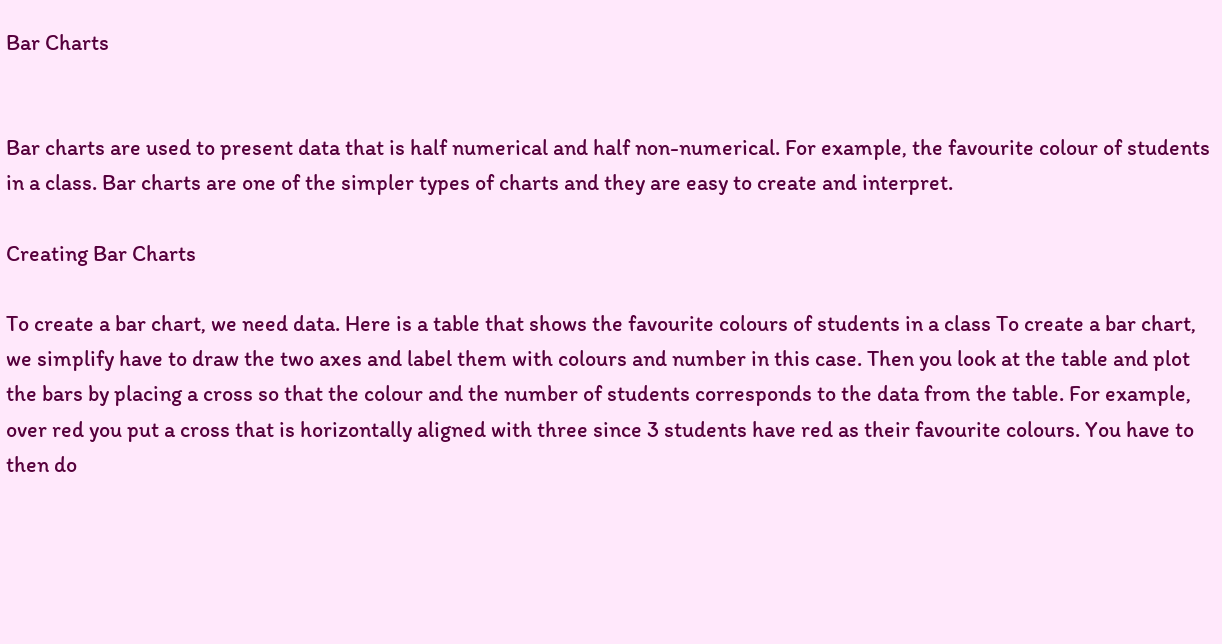Bar Charts


Bar charts are used to present data that is half numerical and half non-numerical. For example, the favourite colour of students in a class. Bar charts are one of the simpler types of charts and they are easy to create and interpret.

Creating Bar Charts

To create a bar chart, we need data. Here is a table that shows the favourite colours of students in a class To create a bar chart, we simplify have to draw the two axes and label them with colours and number in this case. Then you look at the table and plot the bars by placing a cross so that the colour and the number of students corresponds to the data from the table. For example, over red you put a cross that is horizontally aligned with three since 3 students have red as their favourite colours. You have to then do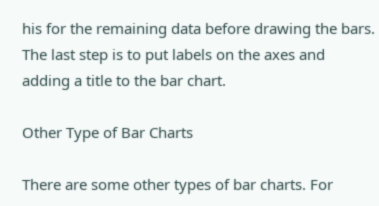his for the remaining data before drawing the bars. The last step is to put labels on the axes and adding a title to the bar chart.

Other Type of Bar Charts

There are some other types of bar charts. For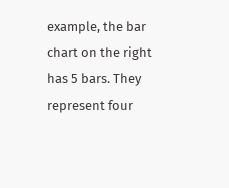example, the bar chart on the right has 5 bars. They represent four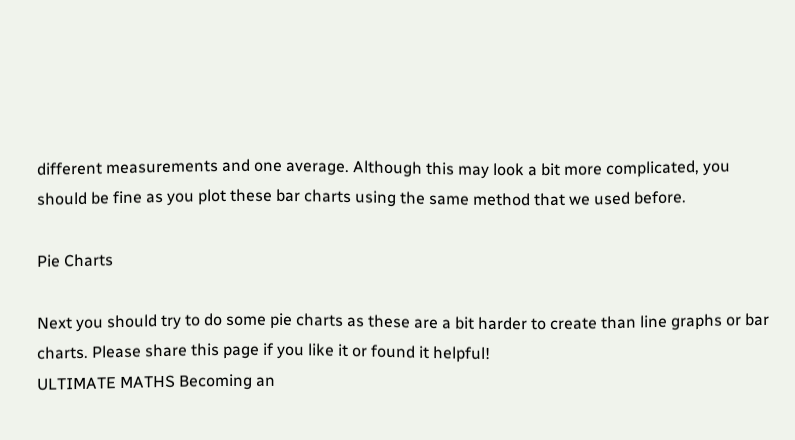different measurements and one average. Although this may look a bit more complicated, you should be fine as you plot these bar charts using the same method that we used before.

Pie Charts

Next you should try to do some pie charts as these are a bit harder to create than line graphs or bar charts. Please share this page if you like it or found it helpful!
ULTIMATE MATHS Becoming an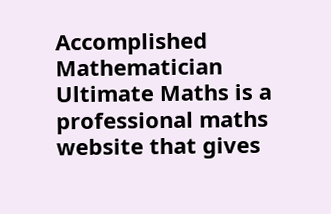Accomplished Mathematician Ultimate Maths is a professional maths website that gives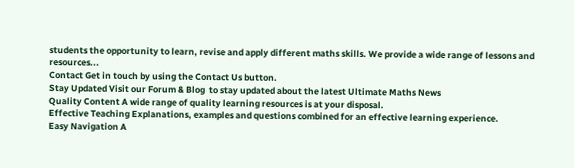students the opportunity to learn, revise and apply different maths skills. We provide a wide range of lessons and resources...
Contact Get in touch by using the Contact Us button.
Stay Updated Visit our Forum & Blog  to stay updated about the latest Ultimate Maths News
Quality Content A wide range of quality learning resources is at your disposal.
Effective Teaching Explanations, examples and questions combined for an effective learning experience.
Easy Navigation A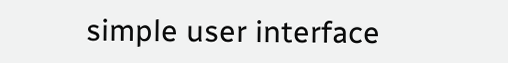simple user interface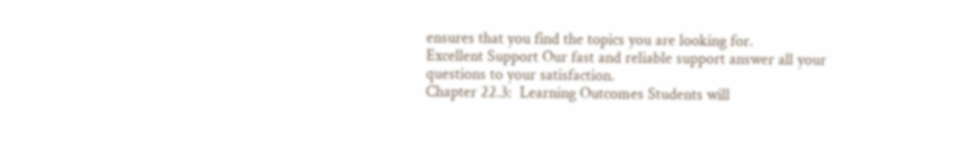ensures that you find the topics you are looking for.
Excellent Support Our fast and reliable support answer all your questions to your satisfaction.
Chapter 22.3:  Learning Outcomes Students will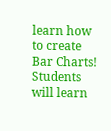learn how to create Bar Charts! Students will learn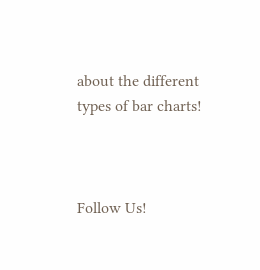about the different types of bar charts!



Follow Us!